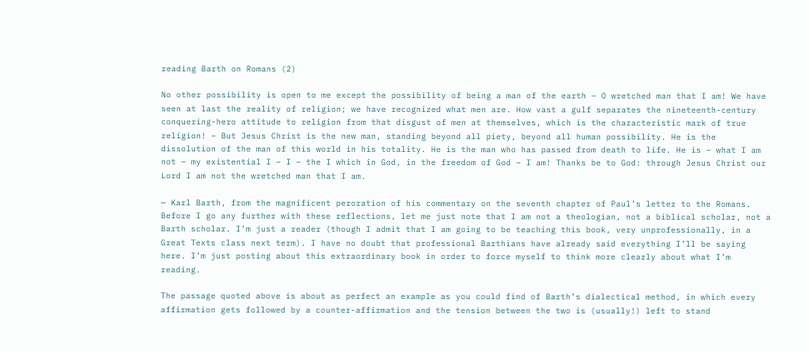reading Barth on Romans (2)

No other possibility is open to me except the possibility of being a man of the earth – O wretched man that I am! We have seen at last the reality of religion; we have recognized what men are. How vast a gulf separates the nineteenth-century conquering-hero attitude to religion from that disgust of men at themselves, which is the characteristic mark of true religion! – But Jesus Christ is the new man, standing beyond all piety, beyond all human possibility. He is the dissolution of the man of this world in his totality. He is the man who has passed from death to life. He is – what I am not – my existential I – I – the I which in God, in the freedom of God – I am! Thanks be to God: through Jesus Christ our Lord I am not the wretched man that I am.

— Karl Barth, from the magnificent peroration of his commentary on the seventh chapter of Paul’s letter to the Romans. Before I go any further with these reflections, let me just note that I am not a theologian, not a biblical scholar, not a Barth scholar. I’m just a reader (though I admit that I am going to be teaching this book, very unprofessionally, in a Great Texts class next term). I have no doubt that professional Barthians have already said everything I’ll be saying here. I’m just posting about this extraordinary book in order to force myself to think more clearly about what I’m reading.

The passage quoted above is about as perfect an example as you could find of Barth’s dialectical method, in which every affirmation gets followed by a counter-affirmation and the tension between the two is (usually!) left to stand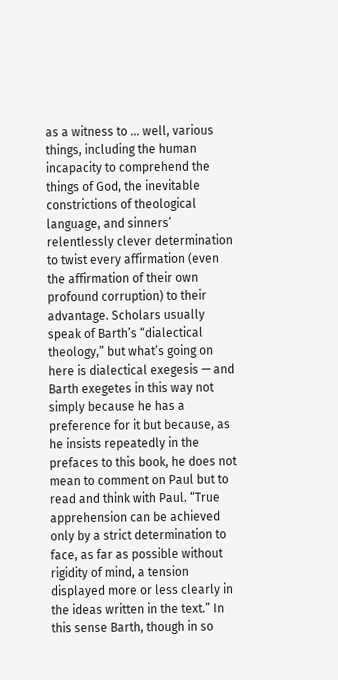as a witness to … well, various things, including the human incapacity to comprehend the things of God, the inevitable constrictions of theological language, and sinners’ relentlessly clever determination to twist every affirmation (even the affirmation of their own profound corruption) to their advantage. Scholars usually speak of Barth’s “dialectical theology,” but what’s going on here is dialectical exegesis — and Barth exegetes in this way not simply because he has a preference for it but because, as he insists repeatedly in the prefaces to this book, he does not mean to comment on Paul but to read and think with Paul. “True apprehension can be achieved only by a strict determination to face, as far as possible without rigidity of mind, a tension displayed more or less clearly in the ideas written in the text.” In this sense Barth, though in so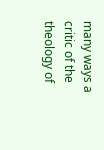many ways a critic of the theology of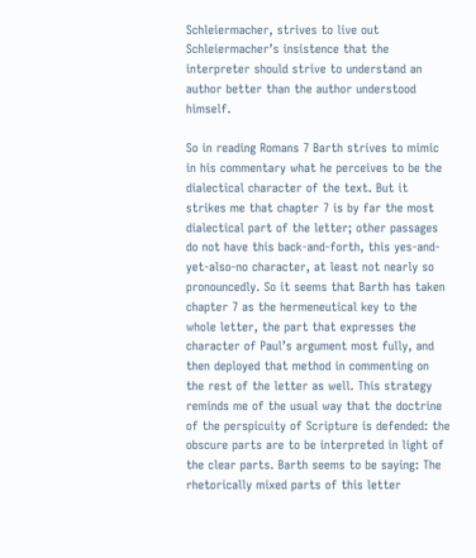Schleiermacher, strives to live out Schleiermacher’s insistence that the interpreter should strive to understand an author better than the author understood himself.

So in reading Romans 7 Barth strives to mimic in his commentary what he perceives to be the dialectical character of the text. But it strikes me that chapter 7 is by far the most dialectical part of the letter; other passages do not have this back-and-forth, this yes-and-yet-also-no character, at least not nearly so pronouncedly. So it seems that Barth has taken chapter 7 as the hermeneutical key to the whole letter, the part that expresses the character of Paul’s argument most fully, and then deployed that method in commenting on the rest of the letter as well. This strategy reminds me of the usual way that the doctrine of the perspicuity of Scripture is defended: the obscure parts are to be interpreted in light of the clear parts. Barth seems to be saying: The rhetorically mixed parts of this letter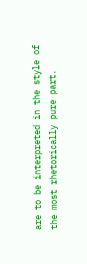are to be interpreted in the style of the most rhetorically pure part.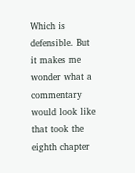Which is defensible. But it makes me wonder what a commentary would look like that took the eighth chapter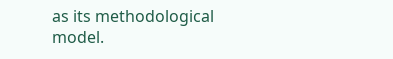as its methodological model.